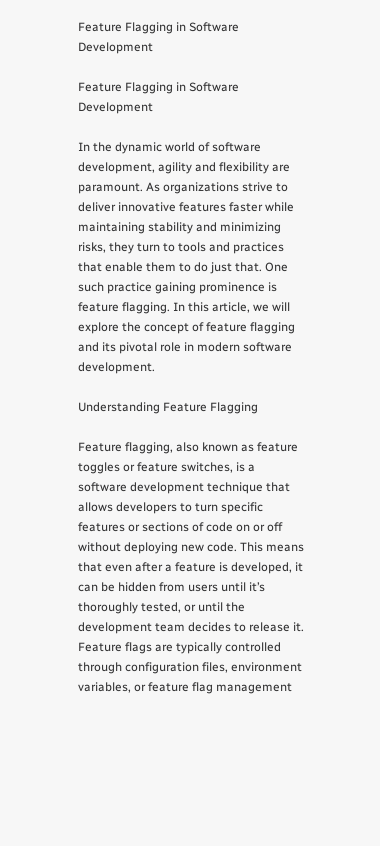Feature Flagging in Software Development

Feature Flagging in Software Development

In the dynamic world of software development, agility and flexibility are paramount. As organizations strive to deliver innovative features faster while maintaining stability and minimizing risks, they turn to tools and practices that enable them to do just that. One such practice gaining prominence is feature flagging. In this article, we will explore the concept of feature flagging and its pivotal role in modern software development.

Understanding Feature Flagging

Feature flagging, also known as feature toggles or feature switches, is a software development technique that allows developers to turn specific features or sections of code on or off without deploying new code. This means that even after a feature is developed, it can be hidden from users until it’s thoroughly tested, or until the development team decides to release it. Feature flags are typically controlled through configuration files, environment variables, or feature flag management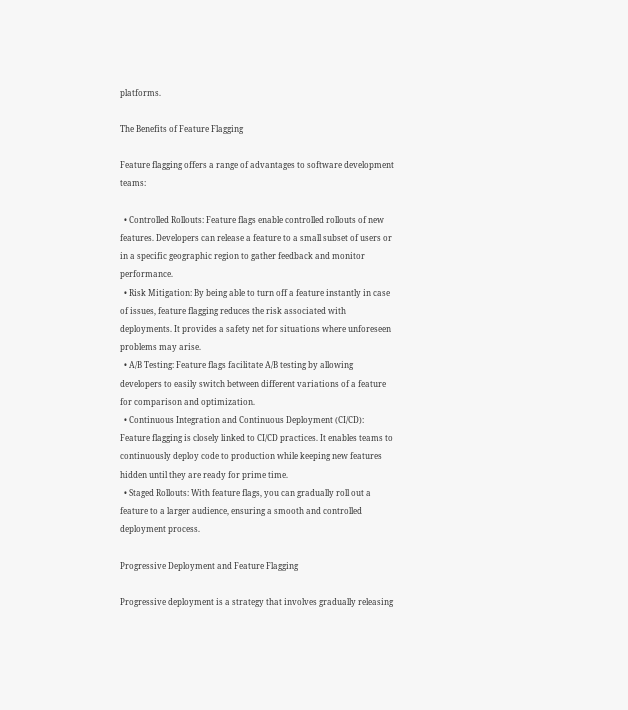platforms.

The Benefits of Feature Flagging

Feature flagging offers a range of advantages to software development teams:

  • Controlled Rollouts: Feature flags enable controlled rollouts of new features. Developers can release a feature to a small subset of users or in a specific geographic region to gather feedback and monitor performance.
  • Risk Mitigation: By being able to turn off a feature instantly in case of issues, feature flagging reduces the risk associated with deployments. It provides a safety net for situations where unforeseen problems may arise.
  • A/B Testing: Feature flags facilitate A/B testing by allowing developers to easily switch between different variations of a feature for comparison and optimization.
  • Continuous Integration and Continuous Deployment (CI/CD): Feature flagging is closely linked to CI/CD practices. It enables teams to continuously deploy code to production while keeping new features hidden until they are ready for prime time.
  • Staged Rollouts: With feature flags, you can gradually roll out a feature to a larger audience, ensuring a smooth and controlled deployment process.

Progressive Deployment and Feature Flagging

Progressive deployment is a strategy that involves gradually releasing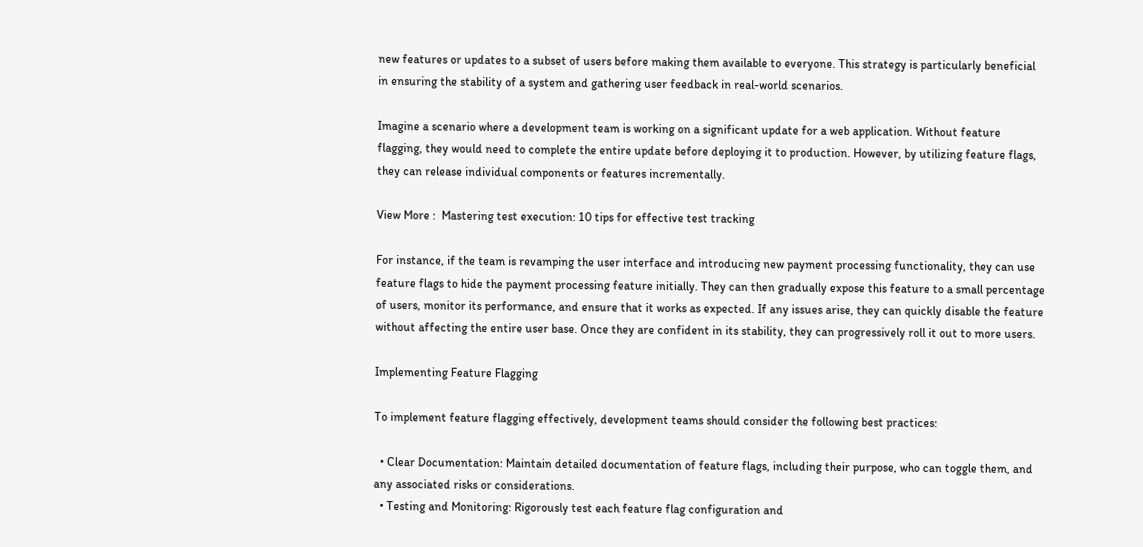new features or updates to a subset of users before making them available to everyone. This strategy is particularly beneficial in ensuring the stability of a system and gathering user feedback in real-world scenarios.

Imagine a scenario where a development team is working on a significant update for a web application. Without feature flagging, they would need to complete the entire update before deploying it to production. However, by utilizing feature flags, they can release individual components or features incrementally.

View More :  Mastering test execution: 10 tips for effective test tracking

For instance, if the team is revamping the user interface and introducing new payment processing functionality, they can use feature flags to hide the payment processing feature initially. They can then gradually expose this feature to a small percentage of users, monitor its performance, and ensure that it works as expected. If any issues arise, they can quickly disable the feature without affecting the entire user base. Once they are confident in its stability, they can progressively roll it out to more users.

Implementing Feature Flagging

To implement feature flagging effectively, development teams should consider the following best practices:

  • Clear Documentation: Maintain detailed documentation of feature flags, including their purpose, who can toggle them, and any associated risks or considerations.
  • Testing and Monitoring: Rigorously test each feature flag configuration and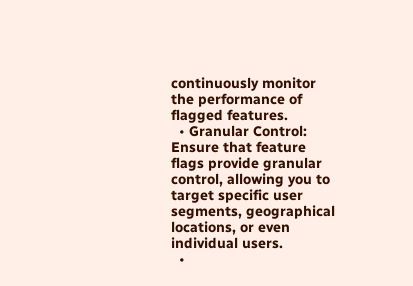continuously monitor the performance of flagged features.
  • Granular Control: Ensure that feature flags provide granular control, allowing you to target specific user segments, geographical locations, or even individual users.
  •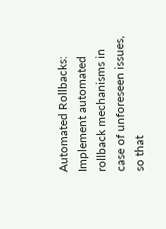Automated Rollbacks: Implement automated rollback mechanisms in case of unforeseen issues, so that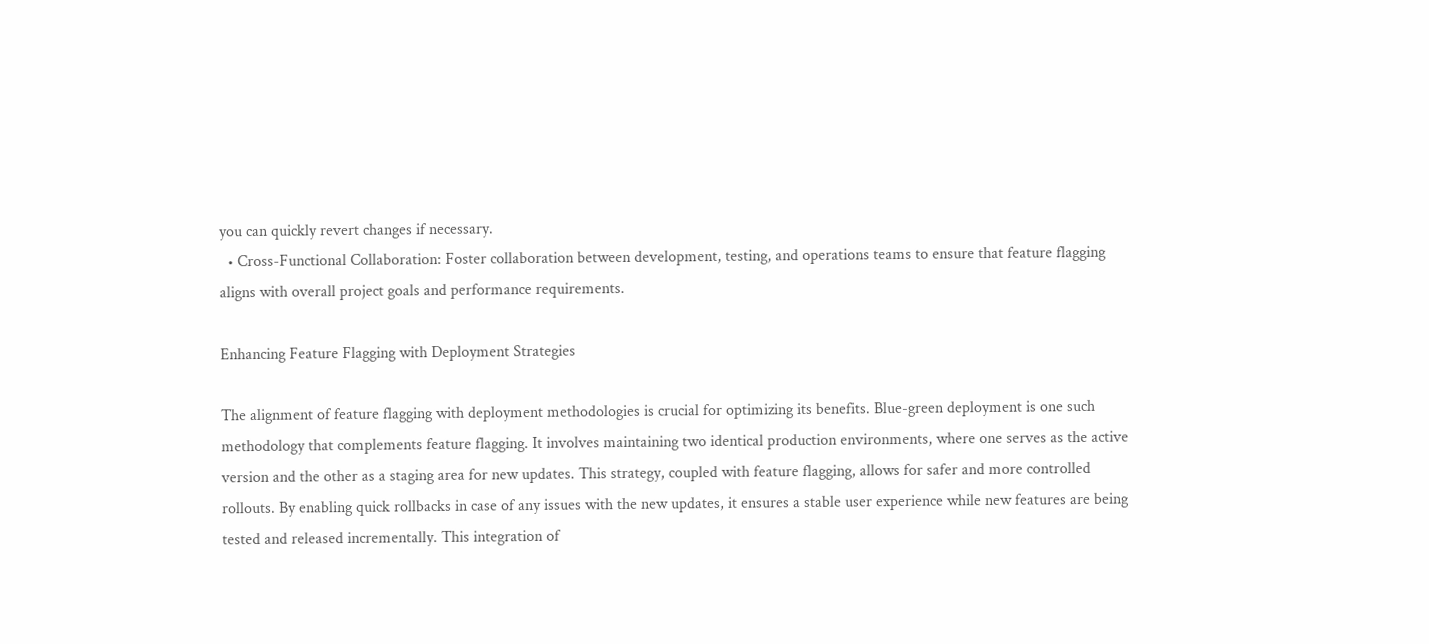you can quickly revert changes if necessary.
  • Cross-Functional Collaboration: Foster collaboration between development, testing, and operations teams to ensure that feature flagging aligns with overall project goals and performance requirements.

Enhancing Feature Flagging with Deployment Strategies

The alignment of feature flagging with deployment methodologies is crucial for optimizing its benefits. Blue-green deployment is one such methodology that complements feature flagging. It involves maintaining two identical production environments, where one serves as the active version and the other as a staging area for new updates. This strategy, coupled with feature flagging, allows for safer and more controlled rollouts. By enabling quick rollbacks in case of any issues with the new updates, it ensures a stable user experience while new features are being tested and released incrementally. This integration of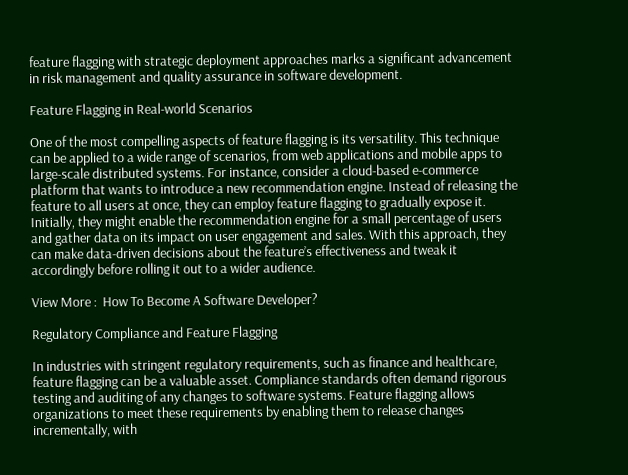feature flagging with strategic deployment approaches marks a significant advancement in risk management and quality assurance in software development.

Feature Flagging in Real-world Scenarios

One of the most compelling aspects of feature flagging is its versatility. This technique can be applied to a wide range of scenarios, from web applications and mobile apps to large-scale distributed systems. For instance, consider a cloud-based e-commerce platform that wants to introduce a new recommendation engine. Instead of releasing the feature to all users at once, they can employ feature flagging to gradually expose it. Initially, they might enable the recommendation engine for a small percentage of users and gather data on its impact on user engagement and sales. With this approach, they can make data-driven decisions about the feature’s effectiveness and tweak it accordingly before rolling it out to a wider audience.

View More :  How To Become A Software Developer?

Regulatory Compliance and Feature Flagging

In industries with stringent regulatory requirements, such as finance and healthcare, feature flagging can be a valuable asset. Compliance standards often demand rigorous testing and auditing of any changes to software systems. Feature flagging allows organizations to meet these requirements by enabling them to release changes incrementally, with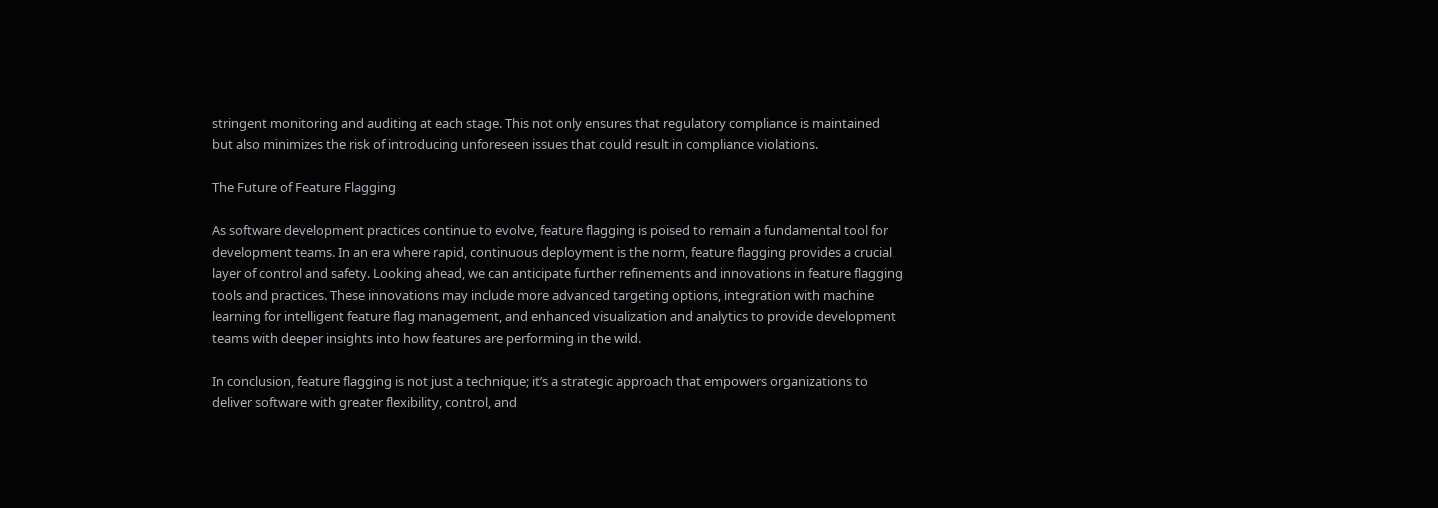stringent monitoring and auditing at each stage. This not only ensures that regulatory compliance is maintained but also minimizes the risk of introducing unforeseen issues that could result in compliance violations.

The Future of Feature Flagging

As software development practices continue to evolve, feature flagging is poised to remain a fundamental tool for development teams. In an era where rapid, continuous deployment is the norm, feature flagging provides a crucial layer of control and safety. Looking ahead, we can anticipate further refinements and innovations in feature flagging tools and practices. These innovations may include more advanced targeting options, integration with machine learning for intelligent feature flag management, and enhanced visualization and analytics to provide development teams with deeper insights into how features are performing in the wild.

In conclusion, feature flagging is not just a technique; it’s a strategic approach that empowers organizations to deliver software with greater flexibility, control, and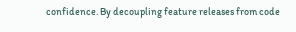confidence. By decoupling feature releases from code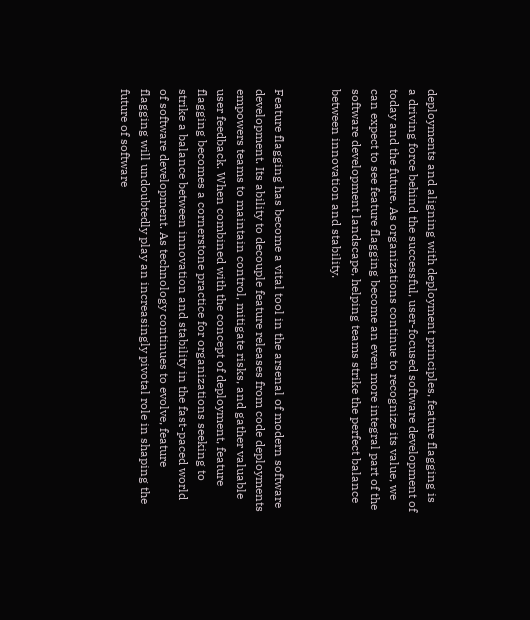deployments and aligning with deployment principles, feature flagging is a driving force behind the successful, user-focused software development of today and the future. As organizations continue to recognize its value, we can expect to see feature flagging become an even more integral part of the software development landscape, helping teams strike the perfect balance between innovation and stability.


Feature flagging has become a vital tool in the arsenal of modern software development. Its ability to decouple feature releases from code deployments empowers teams to maintain control, mitigate risks, and gather valuable user feedback. When combined with the concept of deployment, feature flagging becomes a cornerstone practice for organizations seeking to strike a balance between innovation and stability in the fast-paced world of software development. As technology continues to evolve, feature flagging will undoubtedly play an increasingly pivotal role in shaping the future of software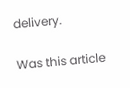delivery.

Was this article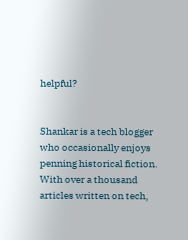helpful?


Shankar is a tech blogger who occasionally enjoys penning historical fiction. With over a thousand articles written on tech,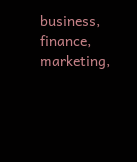business, finance, marketing,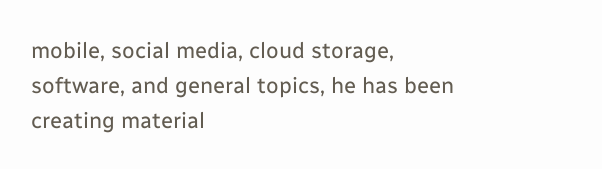mobile, social media, cloud storage, software, and general topics, he has been creating material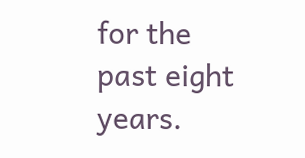for the past eight years.